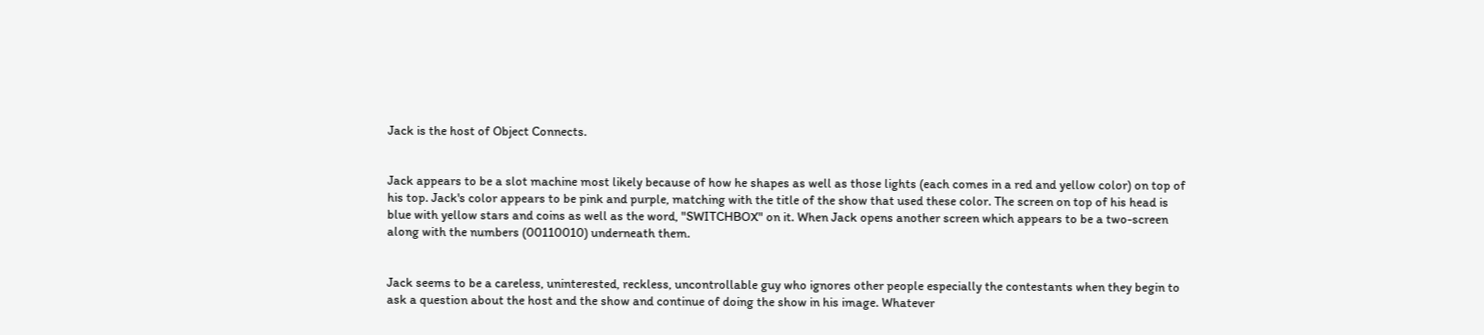Jack is the host of Object Connects.


Jack appears to be a slot machine most likely because of how he shapes as well as those lights (each comes in a red and yellow color) on top of his top. Jack's color appears to be pink and purple, matching with the title of the show that used these color. The screen on top of his head is blue with yellow stars and coins as well as the word, "SWITCHBOX" on it. When Jack opens another screen which appears to be a two-screen along with the numbers (00110010) underneath them.


Jack seems to be a careless, uninterested, reckless, uncontrollable guy who ignores other people especially the contestants when they begin to ask a question about the host and the show and continue of doing the show in his image. Whatever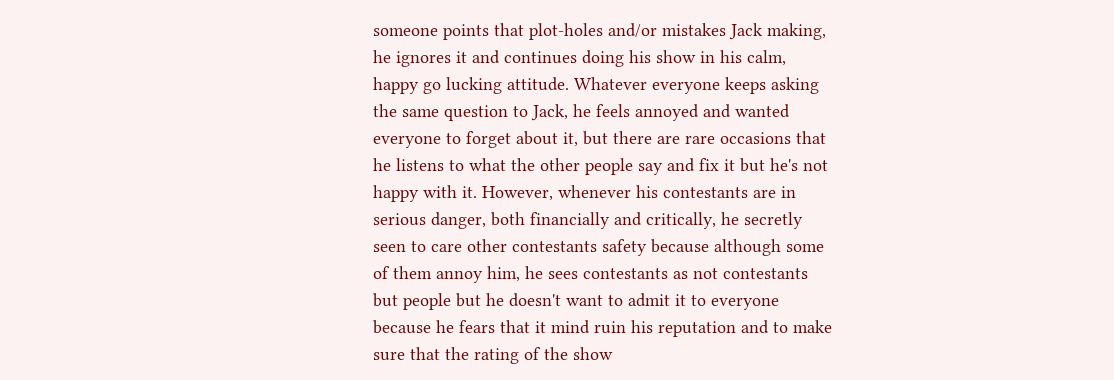someone points that plot-holes and/or mistakes Jack making, he ignores it and continues doing his show in his calm, happy go lucking attitude. Whatever everyone keeps asking the same question to Jack, he feels annoyed and wanted everyone to forget about it, but there are rare occasions that he listens to what the other people say and fix it but he's not happy with it. However, whenever his contestants are in serious danger, both financially and critically, he secretly seen to care other contestants safety because although some of them annoy him, he sees contestants as not contestants but people but he doesn't want to admit it to everyone because he fears that it mind ruin his reputation and to make sure that the rating of the show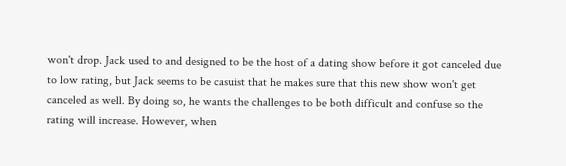won't drop. Jack used to and designed to be the host of a dating show before it got canceled due to low rating, but Jack seems to be casuist that he makes sure that this new show won't get canceled as well. By doing so, he wants the challenges to be both difficult and confuse so the rating will increase. However, when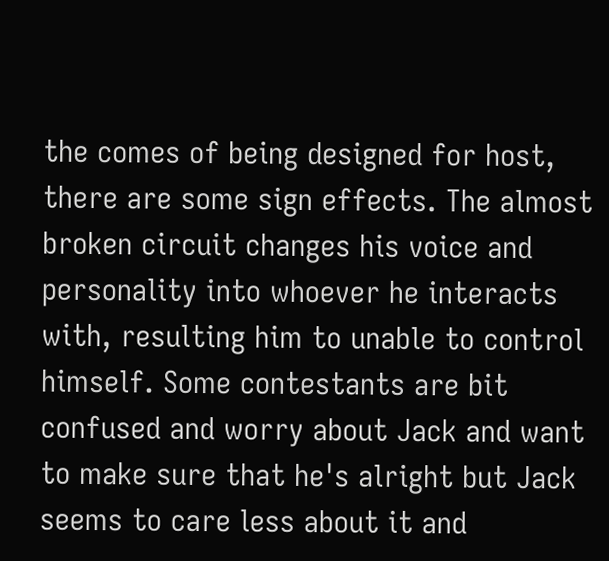the comes of being designed for host, there are some sign effects. The almost broken circuit changes his voice and personality into whoever he interacts with, resulting him to unable to control himself. Some contestants are bit confused and worry about Jack and want to make sure that he's alright but Jack seems to care less about it and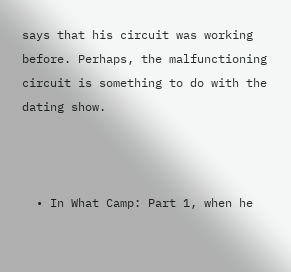says that his circuit was working before. Perhaps, the malfunctioning circuit is something to do with the dating show.



  • In What Camp: Part 1, when he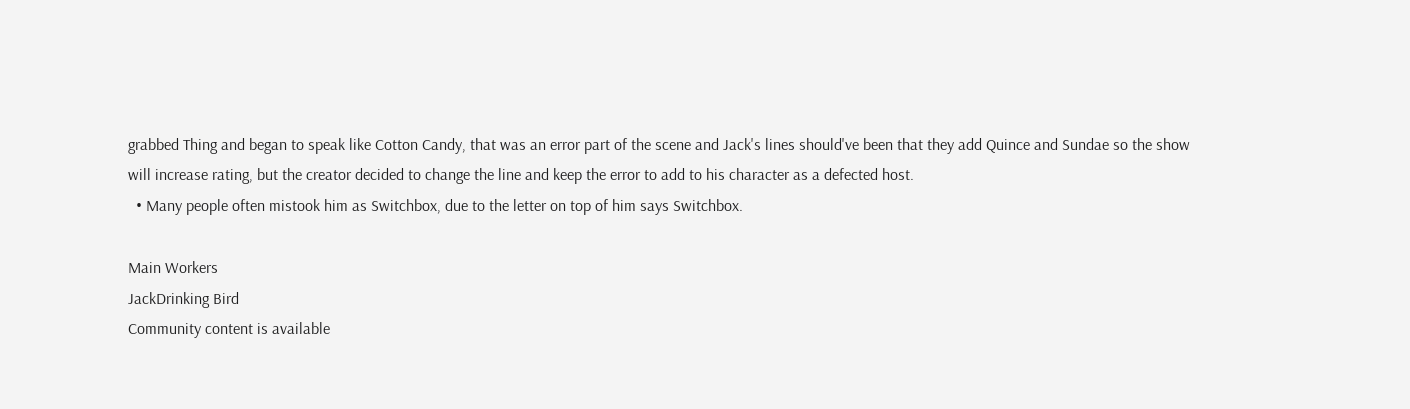grabbed Thing and began to speak like Cotton Candy, that was an error part of the scene and Jack's lines should've been that they add Quince and Sundae so the show will increase rating, but the creator decided to change the line and keep the error to add to his character as a defected host.
  • Many people often mistook him as Switchbox, due to the letter on top of him says Switchbox.

Main Workers
JackDrinking Bird
Community content is available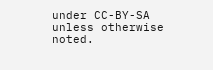under CC-BY-SA unless otherwise noted.